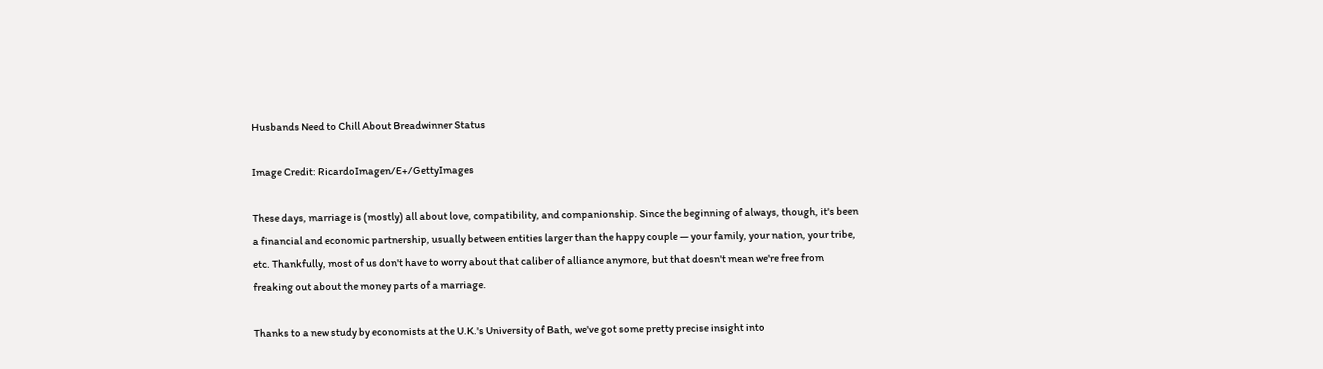Husbands Need to Chill About Breadwinner Status

Image Credit: RicardoImagen/E+/GettyImages

These days, marriage is (mostly) all about love, compatibility, and companionship. Since the beginning of always, though, it's been a financial and economic partnership, usually between entities larger than the happy couple — your family, your nation, your tribe, etc. Thankfully, most of us don't have to worry about that caliber of alliance anymore, but that doesn't mean we're free from freaking out about the money parts of a marriage.

Thanks to a new study by economists at the U.K.'s University of Bath, we've got some pretty precise insight into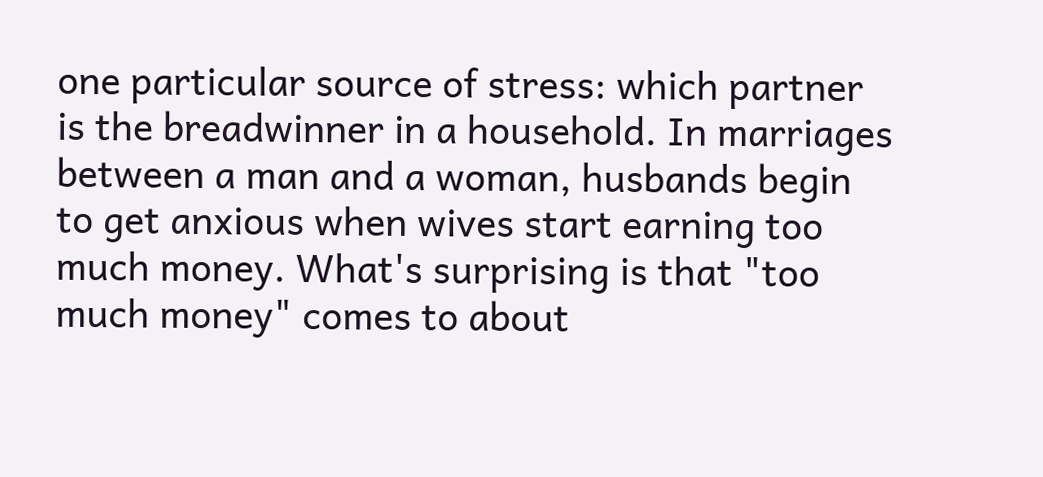one particular source of stress: which partner is the breadwinner in a household. In marriages between a man and a woman, husbands begin to get anxious when wives start earning too much money. What's surprising is that "too much money" comes to about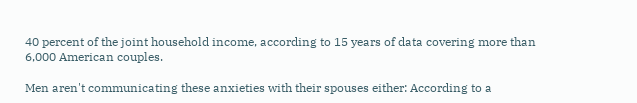40 percent of the joint household income, according to 15 years of data covering more than 6,000 American couples.

Men aren't communicating these anxieties with their spouses either: According to a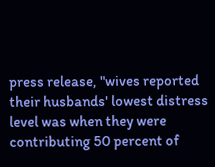press release, "wives reported their husbands' lowest distress level was when they were contributing 50 percent of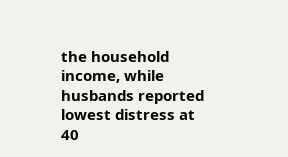the household income, while husbands reported lowest distress at 40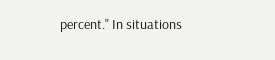percent." In situations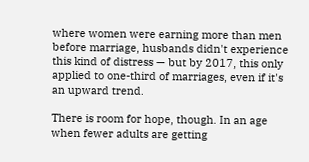where women were earning more than men before marriage, husbands didn't experience this kind of distress — but by 2017, this only applied to one-third of marriages, even if it's an upward trend.

There is room for hope, though. In an age when fewer adults are getting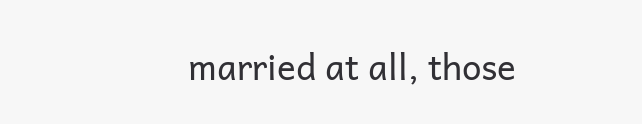married at all, those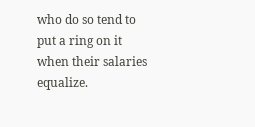who do so tend to put a ring on it when their salaries equalize.